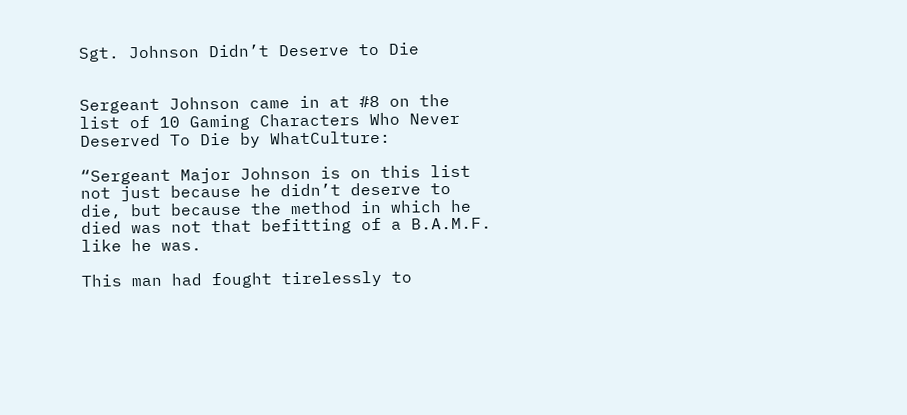Sgt. Johnson Didn’t Deserve to Die


Sergeant Johnson came in at #8 on the list of 10 Gaming Characters Who Never Deserved To Die by WhatCulture:

“Sergeant Major Johnson is on this list not just because he didn’t deserve to die, but because the method in which he died was not that befitting of a B.A.M.F. like he was.

This man had fought tirelessly to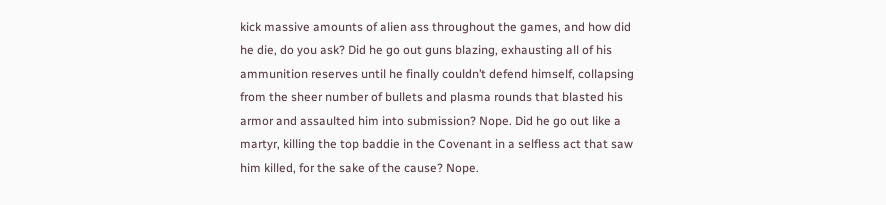kick massive amounts of alien ass throughout the games, and how did he die, do you ask? Did he go out guns blazing, exhausting all of his ammunition reserves until he finally couldn’t defend himself, collapsing from the sheer number of bullets and plasma rounds that blasted his armor and assaulted him into submission? Nope. Did he go out like a martyr, killing the top baddie in the Covenant in a selfless act that saw him killed, for the sake of the cause? Nope.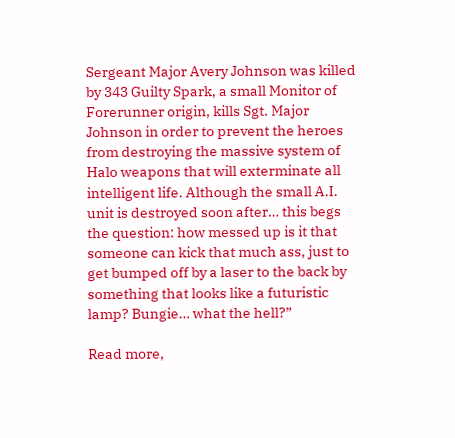Sergeant Major Avery Johnson was killed by 343 Guilty Spark, a small Monitor of Forerunner origin, kills Sgt. Major Johnson in order to prevent the heroes from destroying the massive system of Halo weapons that will exterminate all intelligent life. Although the small A.I. unit is destroyed soon after… this begs the question: how messed up is it that someone can kick that much ass, just to get bumped off by a laser to the back by something that looks like a futuristic lamp? Bungie… what the hell?”

Read more,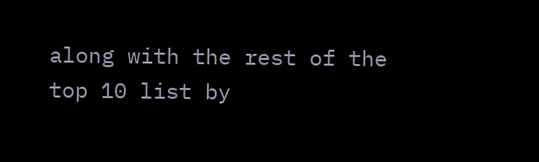along with the rest of the top 10 list by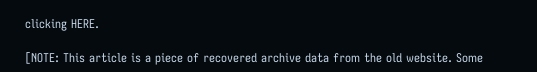clicking HERE.

[NOTE: This article is a piece of recovered archive data from the old website. Some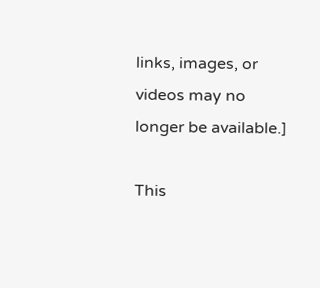links, images, or videos may no longer be available.]

This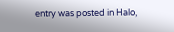entry was posted in Halo,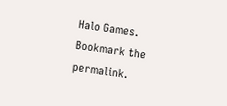Halo Games. Bookmark the permalink.